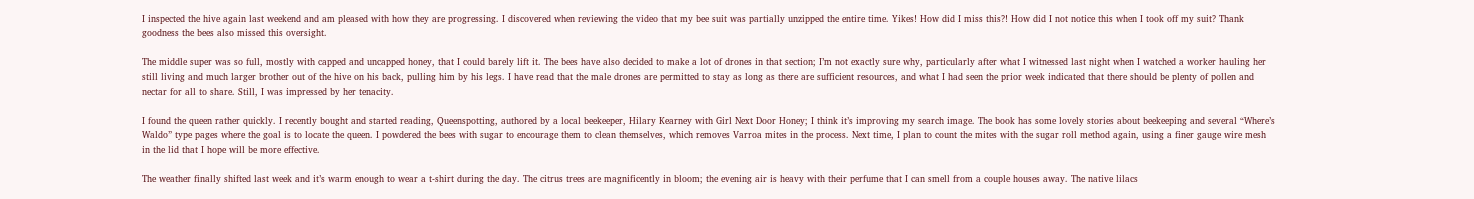I inspected the hive again last weekend and am pleased with how they are progressing. I discovered when reviewing the video that my bee suit was partially unzipped the entire time. Yikes! How did I miss this?! How did I not notice this when I took off my suit? Thank goodness the bees also missed this oversight.

The middle super was so full, mostly with capped and uncapped honey, that I could barely lift it. The bees have also decided to make a lot of drones in that section; I’m not exactly sure why, particularly after what I witnessed last night when I watched a worker hauling her still living and much larger brother out of the hive on his back, pulling him by his legs. I have read that the male drones are permitted to stay as long as there are sufficient resources, and what I had seen the prior week indicated that there should be plenty of pollen and nectar for all to share. Still, I was impressed by her tenacity.

I found the queen rather quickly. I recently bought and started reading, Queenspotting, authored by a local beekeeper, Hilary Kearney with Girl Next Door Honey; I think it’s improving my search image. The book has some lovely stories about beekeeping and several “Where’s Waldo” type pages where the goal is to locate the queen. I powdered the bees with sugar to encourage them to clean themselves, which removes Varroa mites in the process. Next time, I plan to count the mites with the sugar roll method again, using a finer gauge wire mesh in the lid that I hope will be more effective.

The weather finally shifted last week and it’s warm enough to wear a t-shirt during the day. The citrus trees are magnificently in bloom; the evening air is heavy with their perfume that I can smell from a couple houses away. The native lilacs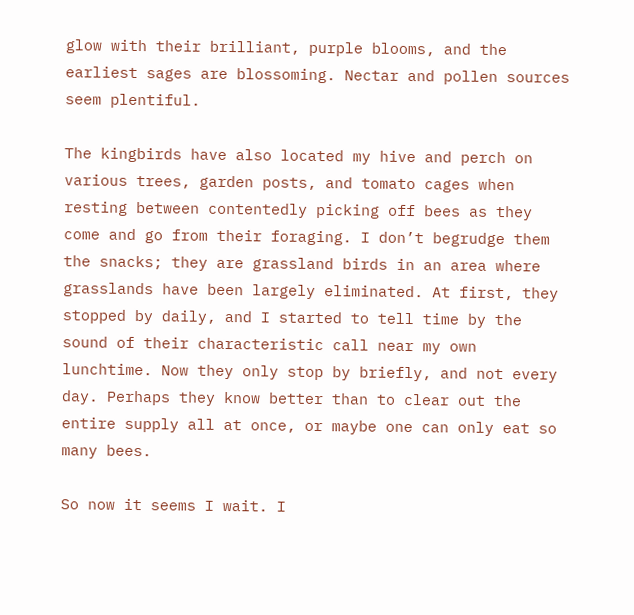glow with their brilliant, purple blooms, and the earliest sages are blossoming. Nectar and pollen sources seem plentiful.

The kingbirds have also located my hive and perch on various trees, garden posts, and tomato cages when resting between contentedly picking off bees as they come and go from their foraging. I don’t begrudge them the snacks; they are grassland birds in an area where grasslands have been largely eliminated. At first, they stopped by daily, and I started to tell time by the sound of their characteristic call near my own lunchtime. Now they only stop by briefly, and not every day. Perhaps they know better than to clear out the entire supply all at once, or maybe one can only eat so many bees.

So now it seems I wait. I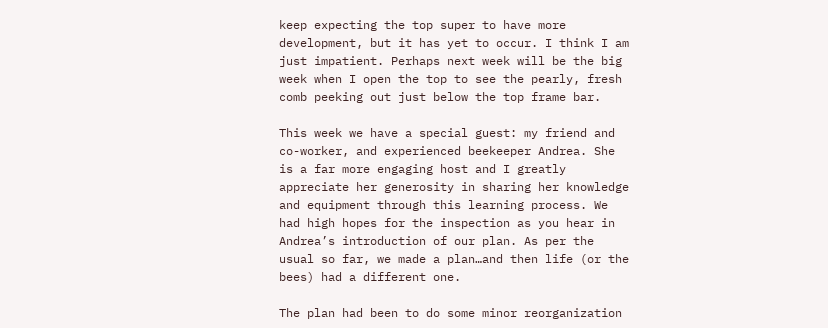keep expecting the top super to have more development, but it has yet to occur. I think I am just impatient. Perhaps next week will be the big week when I open the top to see the pearly, fresh comb peeking out just below the top frame bar.

This week we have a special guest: my friend and co-worker, and experienced beekeeper Andrea. She is a far more engaging host and I greatly appreciate her generosity in sharing her knowledge and equipment through this learning process. We had high hopes for the inspection as you hear in Andrea’s introduction of our plan. As per the usual so far, we made a plan…and then life (or the bees) had a different one.

The plan had been to do some minor reorganization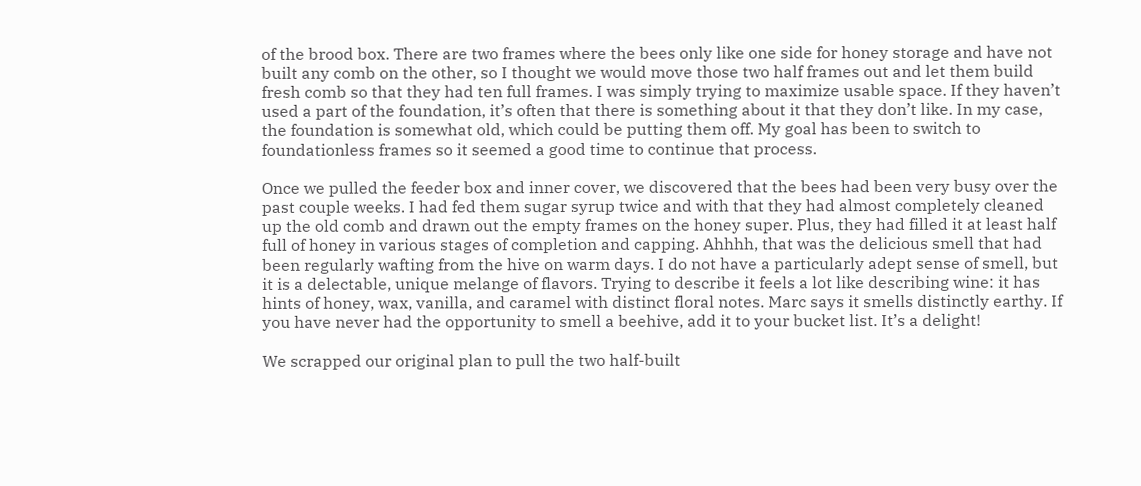of the brood box. There are two frames where the bees only like one side for honey storage and have not built any comb on the other, so I thought we would move those two half frames out and let them build fresh comb so that they had ten full frames. I was simply trying to maximize usable space. If they haven’t used a part of the foundation, it’s often that there is something about it that they don’t like. In my case, the foundation is somewhat old, which could be putting them off. My goal has been to switch to foundationless frames so it seemed a good time to continue that process.

Once we pulled the feeder box and inner cover, we discovered that the bees had been very busy over the past couple weeks. I had fed them sugar syrup twice and with that they had almost completely cleaned up the old comb and drawn out the empty frames on the honey super. Plus, they had filled it at least half full of honey in various stages of completion and capping. Ahhhh, that was the delicious smell that had been regularly wafting from the hive on warm days. I do not have a particularly adept sense of smell, but it is a delectable, unique melange of flavors. Trying to describe it feels a lot like describing wine: it has hints of honey, wax, vanilla, and caramel with distinct floral notes. Marc says it smells distinctly earthy. If you have never had the opportunity to smell a beehive, add it to your bucket list. It’s a delight!

We scrapped our original plan to pull the two half-built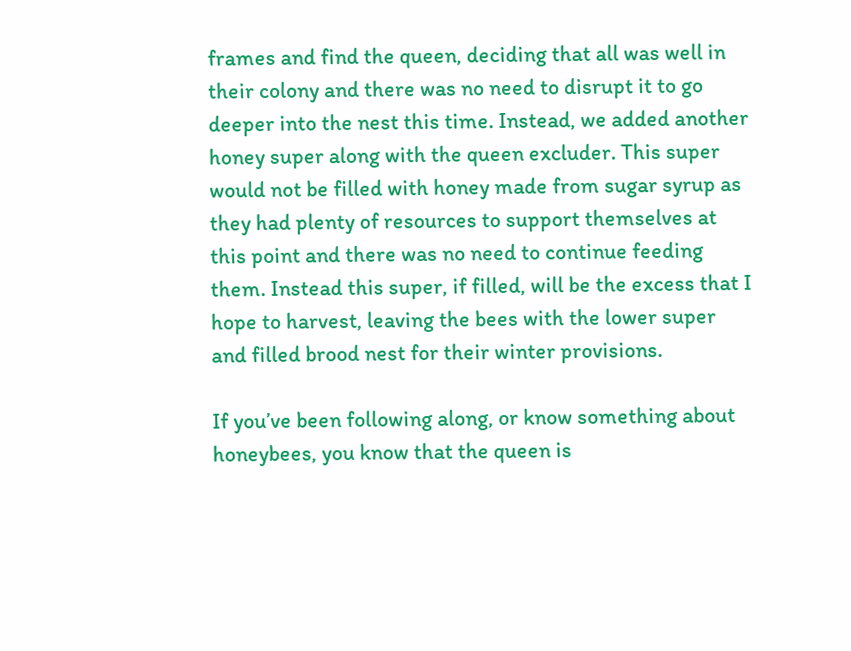frames and find the queen, deciding that all was well in their colony and there was no need to disrupt it to go deeper into the nest this time. Instead, we added another honey super along with the queen excluder. This super would not be filled with honey made from sugar syrup as they had plenty of resources to support themselves at this point and there was no need to continue feeding them. Instead this super, if filled, will be the excess that I hope to harvest, leaving the bees with the lower super and filled brood nest for their winter provisions.

If you’ve been following along, or know something about honeybees, you know that the queen is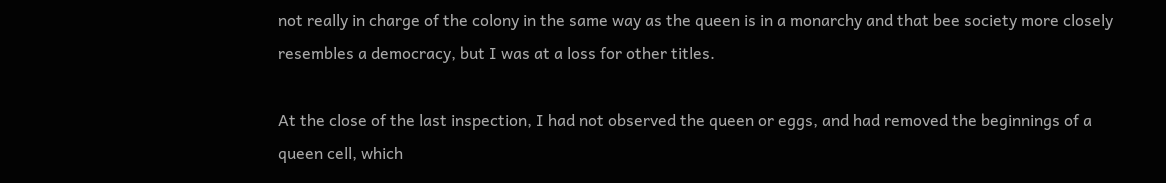not really in charge of the colony in the same way as the queen is in a monarchy and that bee society more closely resembles a democracy, but I was at a loss for other titles.

At the close of the last inspection, I had not observed the queen or eggs, and had removed the beginnings of a queen cell, which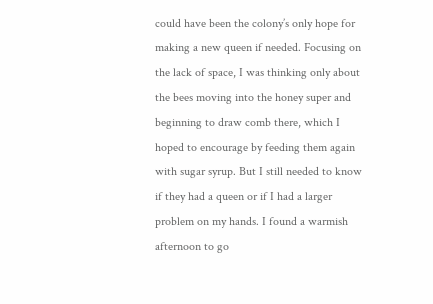could have been the colony’s only hope for making a new queen if needed. Focusing on the lack of space, I was thinking only about the bees moving into the honey super and beginning to draw comb there, which I hoped to encourage by feeding them again with sugar syrup. But I still needed to know if they had a queen or if I had a larger problem on my hands. I found a warmish afternoon to go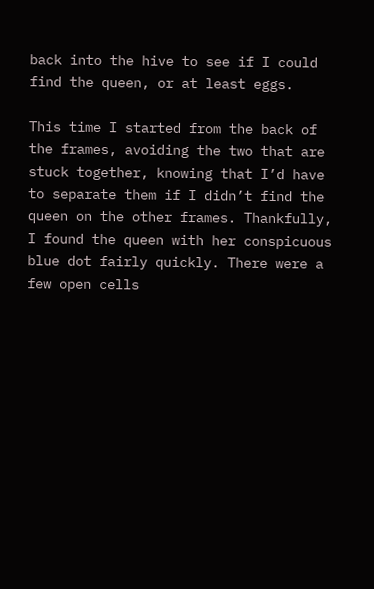back into the hive to see if I could find the queen, or at least eggs.

This time I started from the back of the frames, avoiding the two that are stuck together, knowing that I’d have to separate them if I didn’t find the queen on the other frames. Thankfully, I found the queen with her conspicuous blue dot fairly quickly. There were a few open cells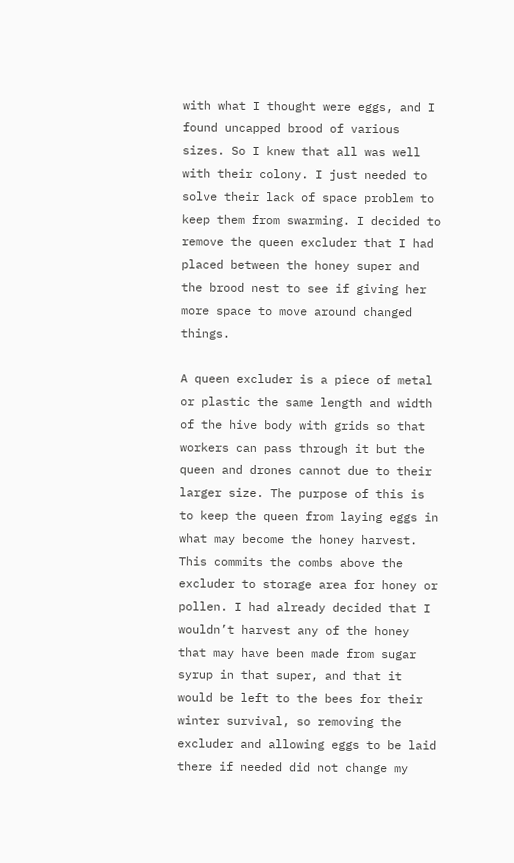with what I thought were eggs, and I found uncapped brood of various sizes. So I knew that all was well with their colony. I just needed to solve their lack of space problem to keep them from swarming. I decided to remove the queen excluder that I had placed between the honey super and the brood nest to see if giving her more space to move around changed things.

A queen excluder is a piece of metal or plastic the same length and width of the hive body with grids so that workers can pass through it but the queen and drones cannot due to their larger size. The purpose of this is to keep the queen from laying eggs in what may become the honey harvest. This commits the combs above the excluder to storage area for honey or pollen. I had already decided that I wouldn’t harvest any of the honey that may have been made from sugar syrup in that super, and that it would be left to the bees for their winter survival, so removing the excluder and allowing eggs to be laid there if needed did not change my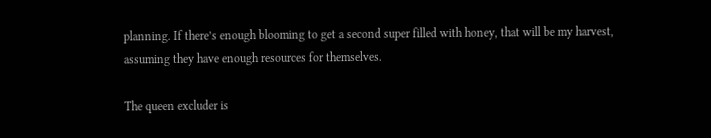planning. If there’s enough blooming to get a second super filled with honey, that will be my harvest, assuming they have enough resources for themselves.

The queen excluder is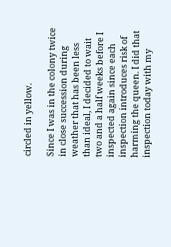circled in yellow.

Since I was in the colony twice in close succession during weather that has been less than ideal, I decided to wait two and a half weeks before I inspected again since each inspection introduces risk of harming the queen. I did that inspection today with my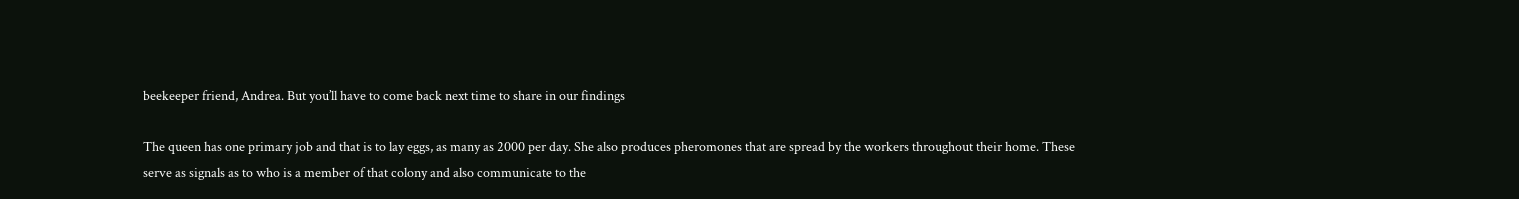beekeeper friend, Andrea. But you’ll have to come back next time to share in our findings

The queen has one primary job and that is to lay eggs, as many as 2000 per day. She also produces pheromones that are spread by the workers throughout their home. These serve as signals as to who is a member of that colony and also communicate to the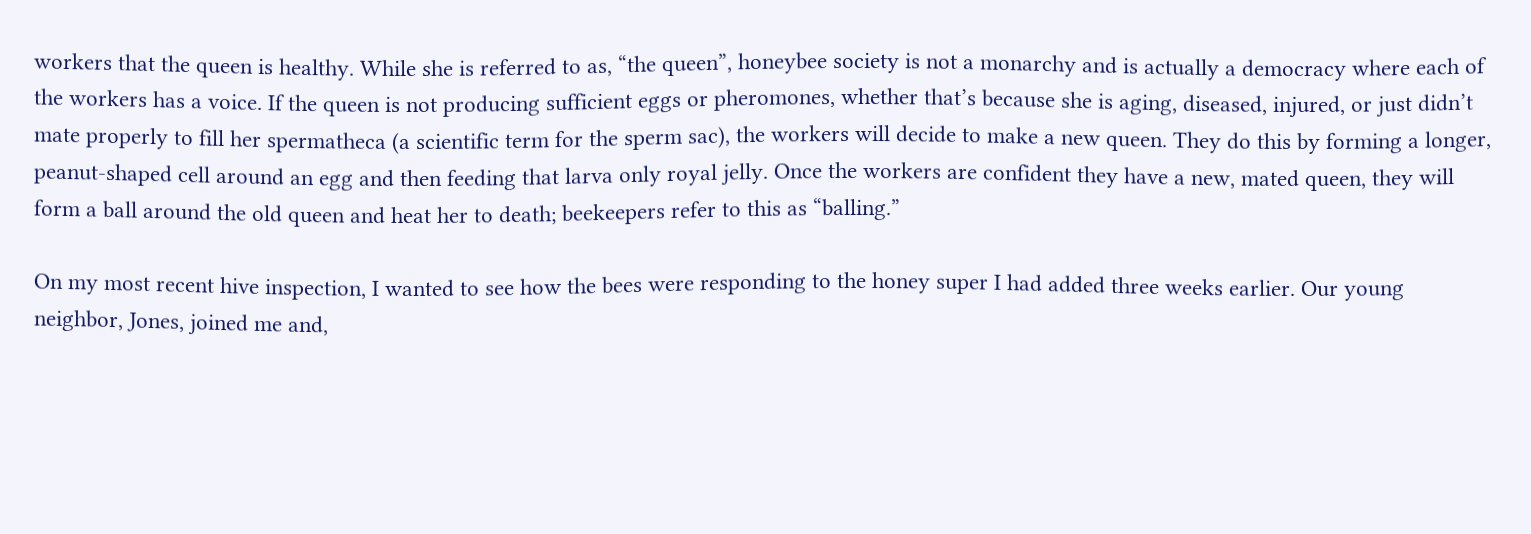workers that the queen is healthy. While she is referred to as, “the queen”, honeybee society is not a monarchy and is actually a democracy where each of the workers has a voice. If the queen is not producing sufficient eggs or pheromones, whether that’s because she is aging, diseased, injured, or just didn’t mate properly to fill her spermatheca (a scientific term for the sperm sac), the workers will decide to make a new queen. They do this by forming a longer, peanut-shaped cell around an egg and then feeding that larva only royal jelly. Once the workers are confident they have a new, mated queen, they will form a ball around the old queen and heat her to death; beekeepers refer to this as “balling.”

On my most recent hive inspection, I wanted to see how the bees were responding to the honey super I had added three weeks earlier. Our young neighbor, Jones, joined me and,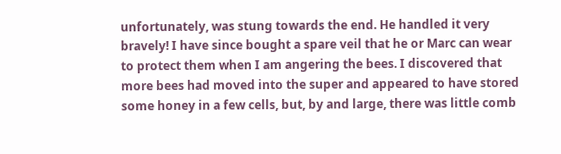unfortunately, was stung towards the end. He handled it very bravely! I have since bought a spare veil that he or Marc can wear to protect them when I am angering the bees. I discovered that more bees had moved into the super and appeared to have stored some honey in a few cells, but, by and large, there was little comb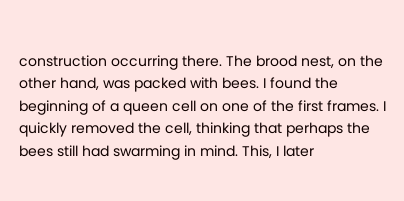construction occurring there. The brood nest, on the other hand, was packed with bees. I found the beginning of a queen cell on one of the first frames. I quickly removed the cell, thinking that perhaps the bees still had swarming in mind. This, I later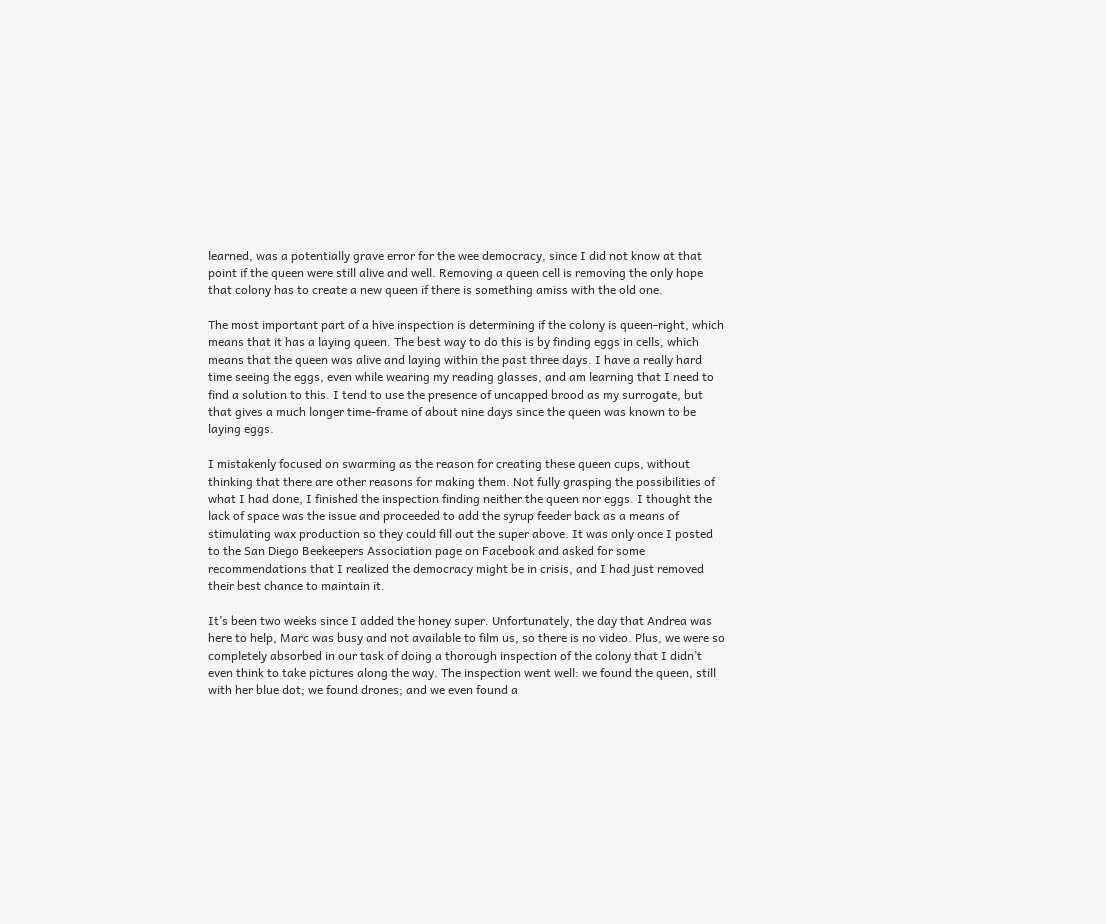learned, was a potentially grave error for the wee democracy, since I did not know at that point if the queen were still alive and well. Removing a queen cell is removing the only hope that colony has to create a new queen if there is something amiss with the old one.

The most important part of a hive inspection is determining if the colony is queen-right, which means that it has a laying queen. The best way to do this is by finding eggs in cells, which means that the queen was alive and laying within the past three days. I have a really hard time seeing the eggs, even while wearing my reading glasses, and am learning that I need to find a solution to this. I tend to use the presence of uncapped brood as my surrogate, but that gives a much longer time-frame of about nine days since the queen was known to be laying eggs.

I mistakenly focused on swarming as the reason for creating these queen cups, without thinking that there are other reasons for making them. Not fully grasping the possibilities of what I had done, I finished the inspection finding neither the queen nor eggs. I thought the lack of space was the issue and proceeded to add the syrup feeder back as a means of stimulating wax production so they could fill out the super above. It was only once I posted to the San Diego Beekeepers Association page on Facebook and asked for some recommendations that I realized the democracy might be in crisis, and I had just removed their best chance to maintain it.

It’s been two weeks since I added the honey super. Unfortunately, the day that Andrea was here to help, Marc was busy and not available to film us, so there is no video. Plus, we were so completely absorbed in our task of doing a thorough inspection of the colony that I didn’t even think to take pictures along the way. The inspection went well: we found the queen, still with her blue dot; we found drones; and we even found a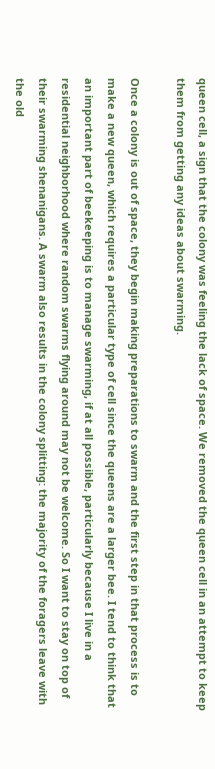queen cell, a sign that the colony was feeling the lack of space. We removed the queen cell in an attempt to keep them from getting any ideas about swarming.

Once a colony is out of space, they begin making preparations to swarm and the first step in that process is to make a new queen, which requires a particular type of cell since the queens are a larger bee. I tend to think that an important part of beekeeping is to manage swarming, if at all possible, particularly because I live in a residential neighborhood where random swarms flying around may not be welcome. So I want to stay on top of their swarming shenanigans. A swarm also results in the colony splitting: the majority of the foragers leave with the old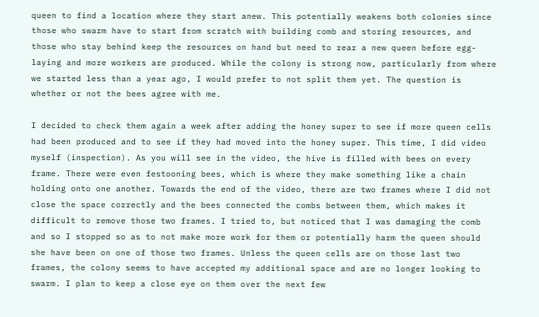queen to find a location where they start anew. This potentially weakens both colonies since those who swarm have to start from scratch with building comb and storing resources, and those who stay behind keep the resources on hand but need to rear a new queen before egg-laying and more workers are produced. While the colony is strong now, particularly from where we started less than a year ago, I would prefer to not split them yet. The question is whether or not the bees agree with me.

I decided to check them again a week after adding the honey super to see if more queen cells had been produced and to see if they had moved into the honey super. This time, I did video myself (inspection). As you will see in the video, the hive is filled with bees on every frame. There were even festooning bees, which is where they make something like a chain holding onto one another. Towards the end of the video, there are two frames where I did not close the space correctly and the bees connected the combs between them, which makes it difficult to remove those two frames. I tried to, but noticed that I was damaging the comb and so I stopped so as to not make more work for them or potentially harm the queen should she have been on one of those two frames. Unless the queen cells are on those last two frames, the colony seems to have accepted my additional space and are no longer looking to swarm. I plan to keep a close eye on them over the next few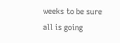weeks to be sure all is going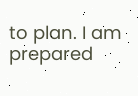to plan. I am prepared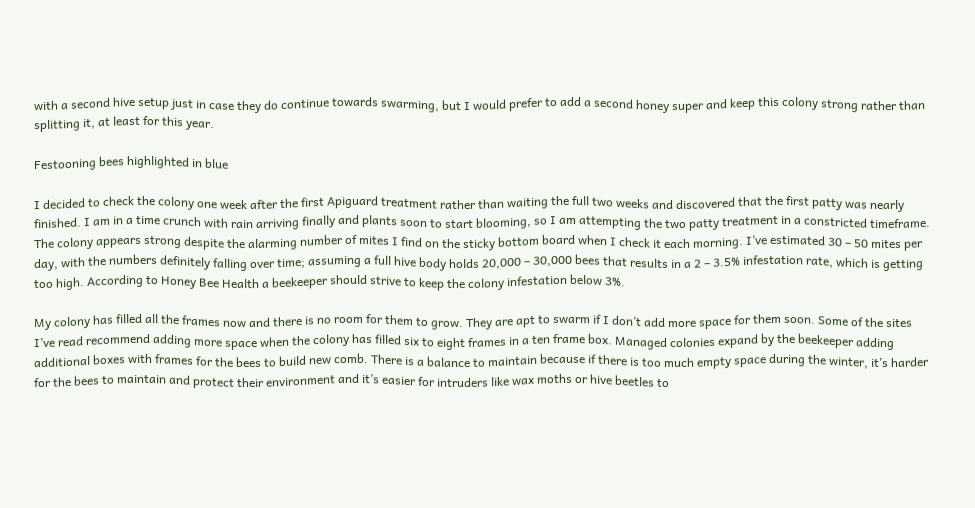with a second hive setup just in case they do continue towards swarming, but I would prefer to add a second honey super and keep this colony strong rather than splitting it, at least for this year.

Festooning bees highlighted in blue

I decided to check the colony one week after the first Apiguard treatment rather than waiting the full two weeks and discovered that the first patty was nearly finished. I am in a time crunch with rain arriving finally and plants soon to start blooming, so I am attempting the two patty treatment in a constricted timeframe. The colony appears strong despite the alarming number of mites I find on the sticky bottom board when I check it each morning. I’ve estimated 30 – 50 mites per day, with the numbers definitely falling over time; assuming a full hive body holds 20,000 – 30,000 bees that results in a 2 – 3.5% infestation rate, which is getting too high. According to Honey Bee Health a beekeeper should strive to keep the colony infestation below 3%.

My colony has filled all the frames now and there is no room for them to grow. They are apt to swarm if I don’t add more space for them soon. Some of the sites I’ve read recommend adding more space when the colony has filled six to eight frames in a ten frame box. Managed colonies expand by the beekeeper adding additional boxes with frames for the bees to build new comb. There is a balance to maintain because if there is too much empty space during the winter, it’s harder for the bees to maintain and protect their environment and it’s easier for intruders like wax moths or hive beetles to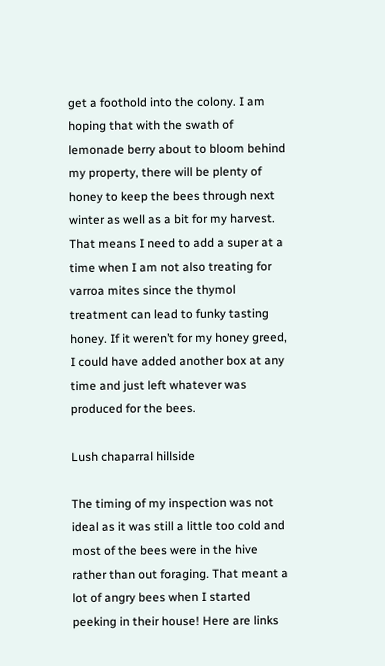get a foothold into the colony. I am hoping that with the swath of lemonade berry about to bloom behind my property, there will be plenty of honey to keep the bees through next winter as well as a bit for my harvest. That means I need to add a super at a time when I am not also treating for varroa mites since the thymol treatment can lead to funky tasting honey. If it weren’t for my honey greed, I could have added another box at any time and just left whatever was produced for the bees.

Lush chaparral hillside

The timing of my inspection was not ideal as it was still a little too cold and most of the bees were in the hive rather than out foraging. That meant a lot of angry bees when I started peeking in their house! Here are links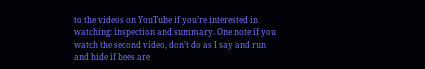to the videos on YouTube if you’re interested in watching: inspection and summary. One note if you watch the second video, don’t do as I say and run and hide if bees are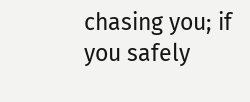chasing you; if you safely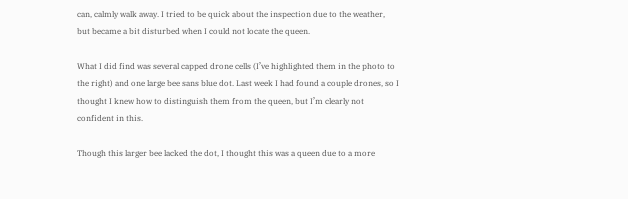can, calmly walk away. I tried to be quick about the inspection due to the weather, but became a bit disturbed when I could not locate the queen.

What I did find was several capped drone cells (I’ve highlighted them in the photo to the right) and one large bee sans blue dot. Last week I had found a couple drones, so I thought I knew how to distinguish them from the queen, but I’m clearly not confident in this.

Though this larger bee lacked the dot, I thought this was a queen due to a more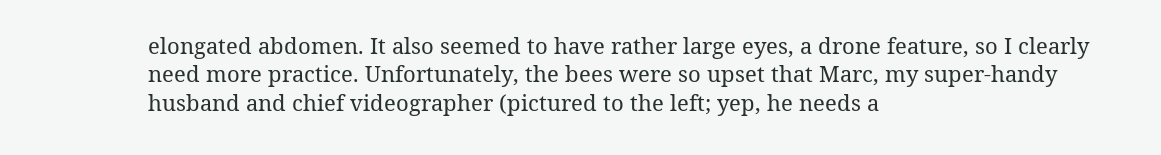elongated abdomen. It also seemed to have rather large eyes, a drone feature, so I clearly need more practice. Unfortunately, the bees were so upset that Marc, my super-handy husband and chief videographer (pictured to the left; yep, he needs a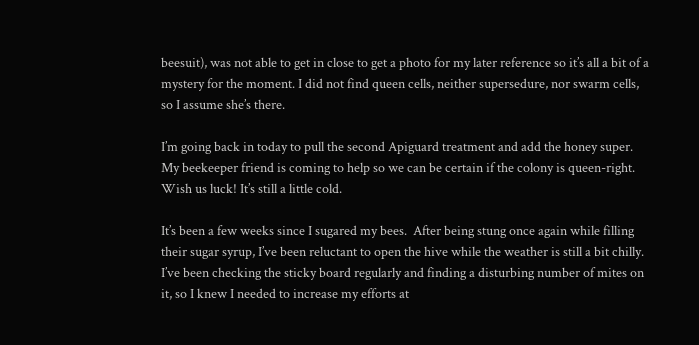beesuit), was not able to get in close to get a photo for my later reference so it’s all a bit of a mystery for the moment. I did not find queen cells, neither supersedure, nor swarm cells, so I assume she’s there.

I’m going back in today to pull the second Apiguard treatment and add the honey super. My beekeeper friend is coming to help so we can be certain if the colony is queen-right. Wish us luck! It’s still a little cold.

It’s been a few weeks since I sugared my bees.  After being stung once again while filling their sugar syrup, I’ve been reluctant to open the hive while the weather is still a bit chilly.  I’ve been checking the sticky board regularly and finding a disturbing number of mites on it, so I knew I needed to increase my efforts at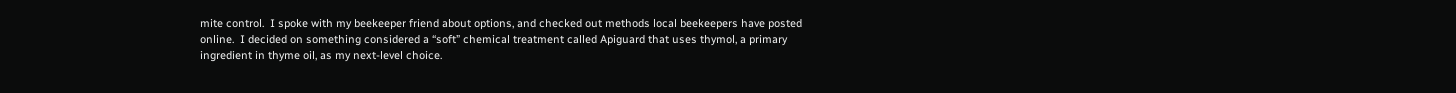mite control.  I spoke with my beekeeper friend about options, and checked out methods local beekeepers have posted online.  I decided on something considered a “soft” chemical treatment called Apiguard that uses thymol, a primary ingredient in thyme oil, as my next-level choice.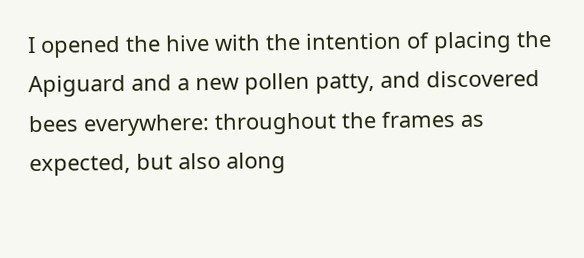I opened the hive with the intention of placing the Apiguard and a new pollen patty, and discovered bees everywhere: throughout the frames as expected, but also along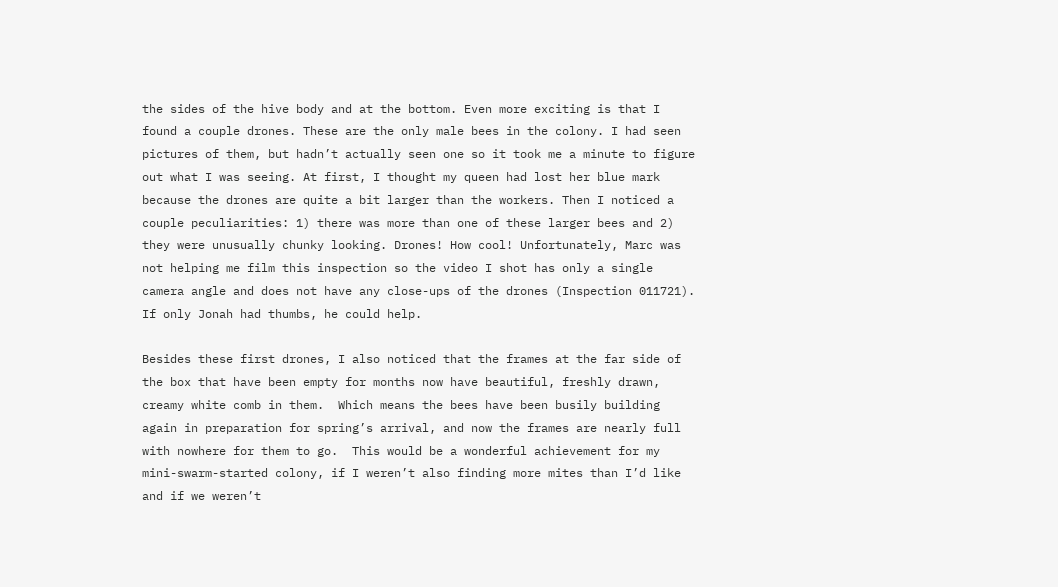the sides of the hive body and at the bottom. Even more exciting is that I found a couple drones. These are the only male bees in the colony. I had seen pictures of them, but hadn’t actually seen one so it took me a minute to figure out what I was seeing. At first, I thought my queen had lost her blue mark because the drones are quite a bit larger than the workers. Then I noticed a couple peculiarities: 1) there was more than one of these larger bees and 2) they were unusually chunky looking. Drones! How cool! Unfortunately, Marc was not helping me film this inspection so the video I shot has only a single camera angle and does not have any close-ups of the drones (Inspection 011721). If only Jonah had thumbs, he could help.

Besides these first drones, I also noticed that the frames at the far side of the box that have been empty for months now have beautiful, freshly drawn, creamy white comb in them.  Which means the bees have been busily building again in preparation for spring’s arrival, and now the frames are nearly full with nowhere for them to go.  This would be a wonderful achievement for my mini-swarm-started colony, if I weren’t also finding more mites than I’d like and if we weren’t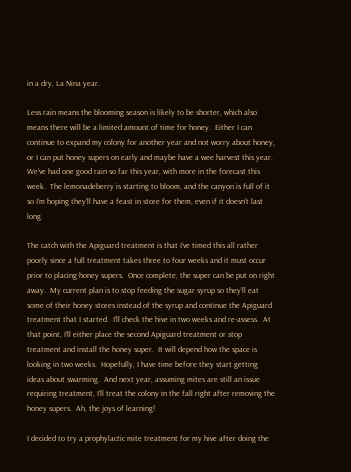in a dry, La Nina year.

Less rain means the blooming season is likely to be shorter, which also means there will be a limited amount of time for honey.  Either I can continue to expand my colony for another year and not worry about honey, or I can put honey supers on early and maybe have a wee harvest this year.  We’ve had one good rain so far this year, with more in the forecast this week.  The lemonadeberry is starting to bloom, and the canyon is full of it so I’m hoping they’ll have a feast in store for them, even if it doesn’t last long.

The catch with the Apiguard treatment is that I’ve timed this all rather poorly since a full treatment takes three to four weeks and it must occur prior to placing honey supers.  Once complete, the super can be put on right away.  My current plan is to stop feeding the sugar syrup so they’ll eat some of their honey stores instead of the syrup and continue the Apiguard treatment that I started.  I’ll check the hive in two weeks and re-assess.  At that point, I’ll either place the second Apiguard treatment or stop treatment and install the honey super.  It will depend how the space is looking in two weeks.  Hopefully, I have time before they start getting ideas about swarming.  And next year, assuming mites are still an issue requiring treatment, I’ll treat the colony in the fall right after removing the honey supers.  Ah, the joys of learning!

I decided to try a prophylactic mite treatment for my hive after doing the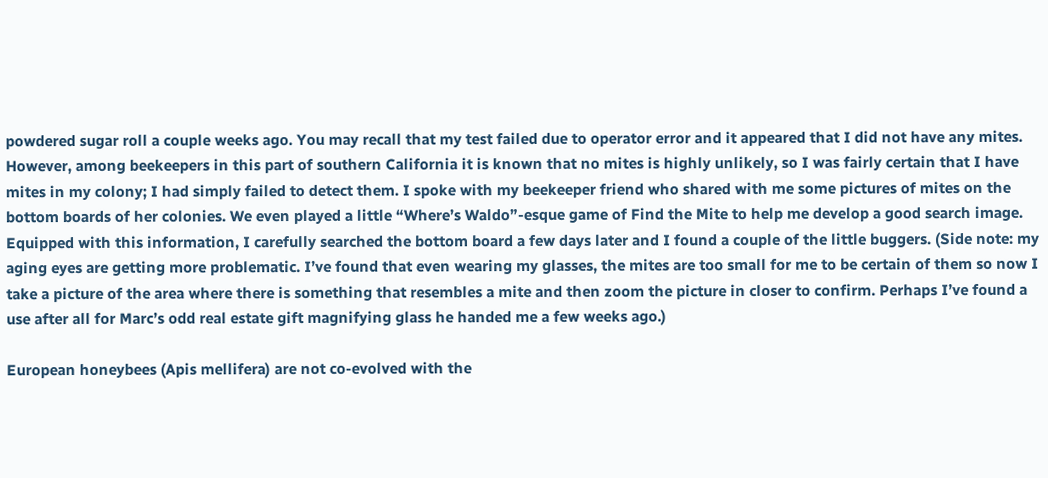powdered sugar roll a couple weeks ago. You may recall that my test failed due to operator error and it appeared that I did not have any mites. However, among beekeepers in this part of southern California it is known that no mites is highly unlikely, so I was fairly certain that I have mites in my colony; I had simply failed to detect them. I spoke with my beekeeper friend who shared with me some pictures of mites on the bottom boards of her colonies. We even played a little “Where’s Waldo”-esque game of Find the Mite to help me develop a good search image. Equipped with this information, I carefully searched the bottom board a few days later and I found a couple of the little buggers. (Side note: my aging eyes are getting more problematic. I’ve found that even wearing my glasses, the mites are too small for me to be certain of them so now I take a picture of the area where there is something that resembles a mite and then zoom the picture in closer to confirm. Perhaps I’ve found a use after all for Marc’s odd real estate gift magnifying glass he handed me a few weeks ago.)

European honeybees (Apis mellifera) are not co-evolved with the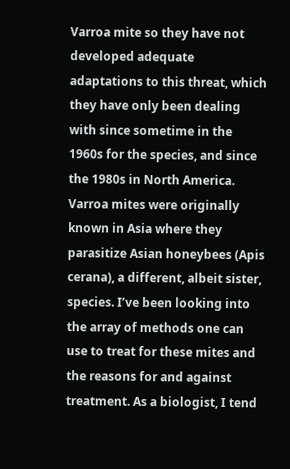Varroa mite so they have not developed adequate adaptations to this threat, which they have only been dealing with since sometime in the 1960s for the species, and since the 1980s in North America. Varroa mites were originally known in Asia where they parasitize Asian honeybees (Apis cerana), a different, albeit sister, species. I’ve been looking into the array of methods one can use to treat for these mites and the reasons for and against treatment. As a biologist, I tend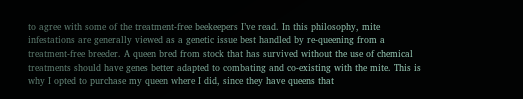to agree with some of the treatment-free beekeepers I’ve read. In this philosophy, mite infestations are generally viewed as a genetic issue best handled by re-queening from a treatment-free breeder. A queen bred from stock that has survived without the use of chemical treatments should have genes better adapted to combating and co-existing with the mite. This is why I opted to purchase my queen where I did, since they have queens that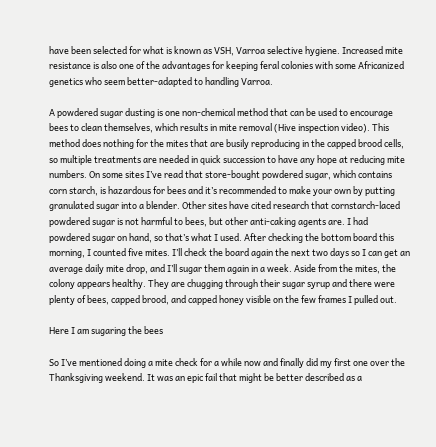have been selected for what is known as VSH, Varroa selective hygiene. Increased mite resistance is also one of the advantages for keeping feral colonies with some Africanized genetics who seem better-adapted to handling Varroa.

A powdered sugar dusting is one non-chemical method that can be used to encourage bees to clean themselves, which results in mite removal (Hive inspection video). This method does nothing for the mites that are busily reproducing in the capped brood cells, so multiple treatments are needed in quick succession to have any hope at reducing mite numbers. On some sites I’ve read that store-bought powdered sugar, which contains corn starch, is hazardous for bees and it’s recommended to make your own by putting granulated sugar into a blender. Other sites have cited research that cornstarch-laced powdered sugar is not harmful to bees, but other anti-caking agents are. I had powdered sugar on hand, so that’s what I used. After checking the bottom board this morning, I counted five mites. I’ll check the board again the next two days so I can get an average daily mite drop, and I’ll sugar them again in a week. Aside from the mites, the colony appears healthy. They are chugging through their sugar syrup and there were plenty of bees, capped brood, and capped honey visible on the few frames I pulled out.

Here I am sugaring the bees

So I’ve mentioned doing a mite check for a while now and finally did my first one over the Thanksgiving weekend. It was an epic fail that might be better described as a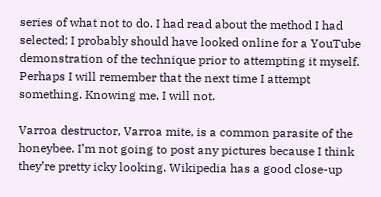series of what not to do. I had read about the method I had selected; I probably should have looked online for a YouTube demonstration of the technique prior to attempting it myself. Perhaps I will remember that the next time I attempt something. Knowing me, I will not.

Varroa destructor, Varroa mite, is a common parasite of the honeybee. I’m not going to post any pictures because I think they’re pretty icky looking. Wikipedia has a good close-up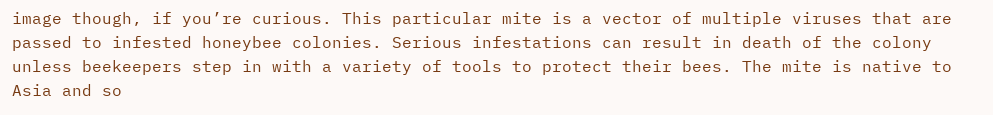image though, if you’re curious. This particular mite is a vector of multiple viruses that are passed to infested honeybee colonies. Serious infestations can result in death of the colony unless beekeepers step in with a variety of tools to protect their bees. The mite is native to Asia and so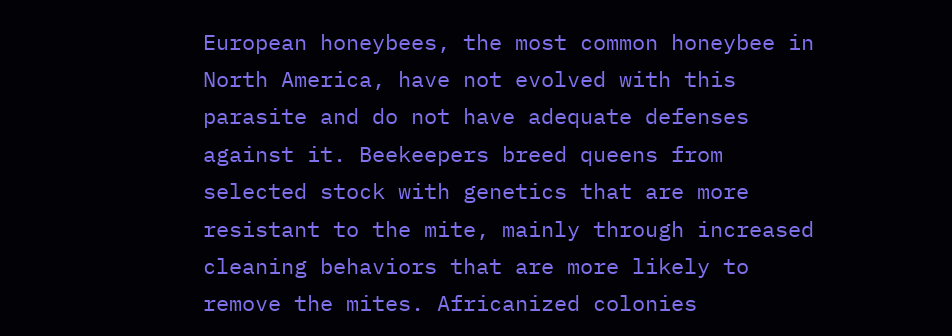European honeybees, the most common honeybee in North America, have not evolved with this parasite and do not have adequate defenses against it. Beekeepers breed queens from selected stock with genetics that are more resistant to the mite, mainly through increased cleaning behaviors that are more likely to remove the mites. Africanized colonies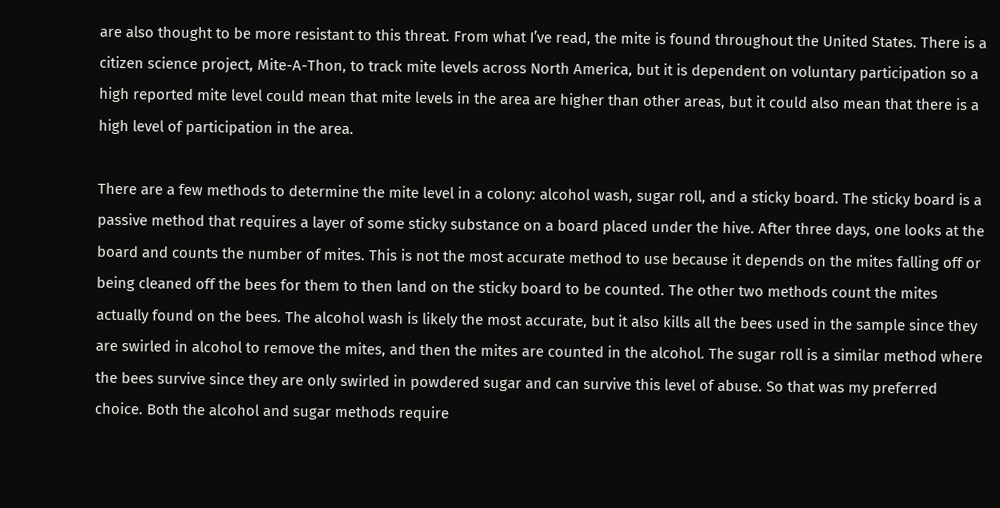are also thought to be more resistant to this threat. From what I’ve read, the mite is found throughout the United States. There is a citizen science project, Mite-A-Thon, to track mite levels across North America, but it is dependent on voluntary participation so a high reported mite level could mean that mite levels in the area are higher than other areas, but it could also mean that there is a high level of participation in the area.

There are a few methods to determine the mite level in a colony: alcohol wash, sugar roll, and a sticky board. The sticky board is a passive method that requires a layer of some sticky substance on a board placed under the hive. After three days, one looks at the board and counts the number of mites. This is not the most accurate method to use because it depends on the mites falling off or being cleaned off the bees for them to then land on the sticky board to be counted. The other two methods count the mites actually found on the bees. The alcohol wash is likely the most accurate, but it also kills all the bees used in the sample since they are swirled in alcohol to remove the mites, and then the mites are counted in the alcohol. The sugar roll is a similar method where the bees survive since they are only swirled in powdered sugar and can survive this level of abuse. So that was my preferred choice. Both the alcohol and sugar methods require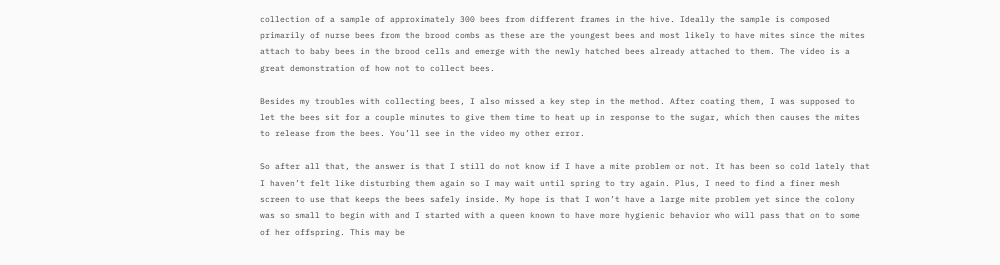collection of a sample of approximately 300 bees from different frames in the hive. Ideally the sample is composed primarily of nurse bees from the brood combs as these are the youngest bees and most likely to have mites since the mites attach to baby bees in the brood cells and emerge with the newly hatched bees already attached to them. The video is a great demonstration of how not to collect bees.

Besides my troubles with collecting bees, I also missed a key step in the method. After coating them, I was supposed to let the bees sit for a couple minutes to give them time to heat up in response to the sugar, which then causes the mites to release from the bees. You’ll see in the video my other error.

So after all that, the answer is that I still do not know if I have a mite problem or not. It has been so cold lately that I haven’t felt like disturbing them again so I may wait until spring to try again. Plus, I need to find a finer mesh screen to use that keeps the bees safely inside. My hope is that I won’t have a large mite problem yet since the colony was so small to begin with and I started with a queen known to have more hygienic behavior who will pass that on to some of her offspring. This may be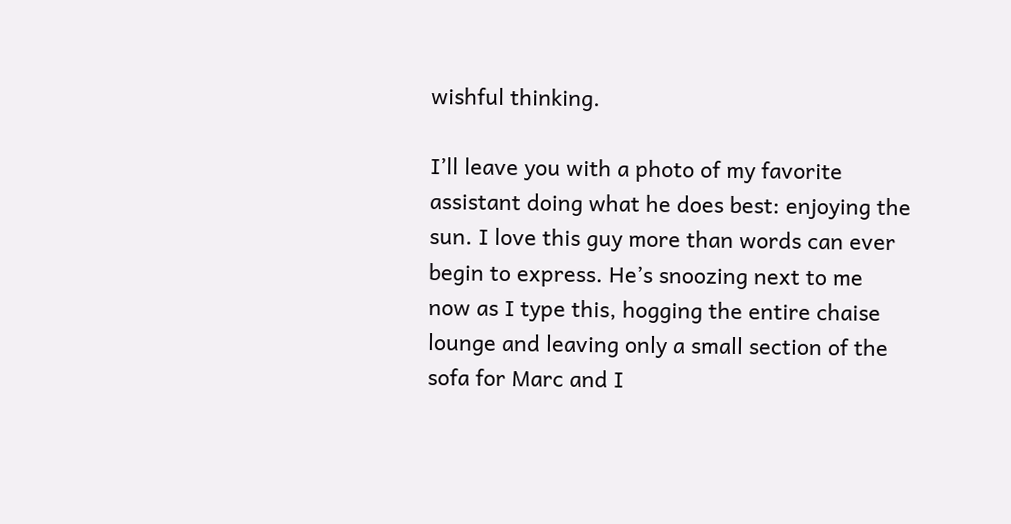wishful thinking.

I’ll leave you with a photo of my favorite assistant doing what he does best: enjoying the sun. I love this guy more than words can ever begin to express. He’s snoozing next to me now as I type this, hogging the entire chaise lounge and leaving only a small section of the sofa for Marc and I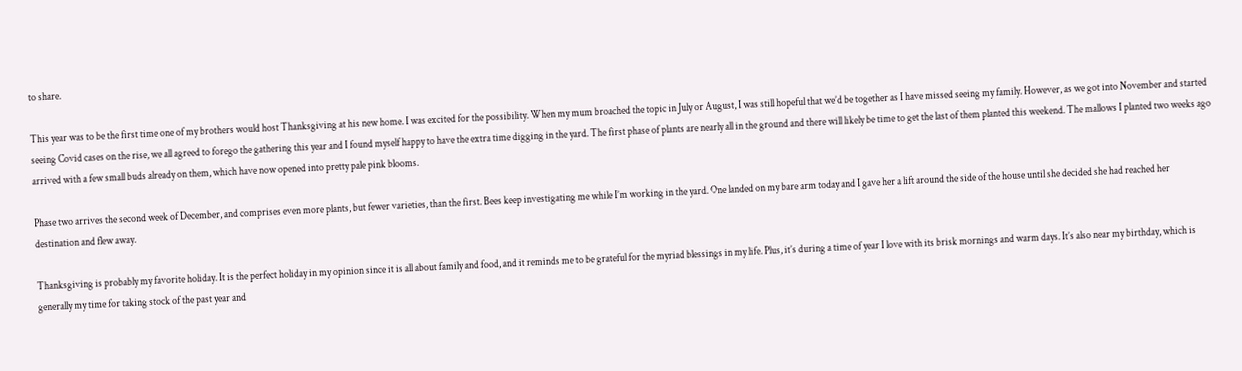to share.

This year was to be the first time one of my brothers would host Thanksgiving at his new home. I was excited for the possibility. When my mum broached the topic in July or August, I was still hopeful that we’d be together as I have missed seeing my family. However, as we got into November and started seeing Covid cases on the rise, we all agreed to forego the gathering this year and I found myself happy to have the extra time digging in the yard. The first phase of plants are nearly all in the ground and there will likely be time to get the last of them planted this weekend. The mallows I planted two weeks ago arrived with a few small buds already on them, which have now opened into pretty pale pink blooms.

Phase two arrives the second week of December, and comprises even more plants, but fewer varieties, than the first. Bees keep investigating me while I’m working in the yard. One landed on my bare arm today and I gave her a lift around the side of the house until she decided she had reached her destination and flew away.

Thanksgiving is probably my favorite holiday. It is the perfect holiday in my opinion since it is all about family and food, and it reminds me to be grateful for the myriad blessings in my life. Plus, it’s during a time of year I love with its brisk mornings and warm days. It’s also near my birthday, which is generally my time for taking stock of the past year and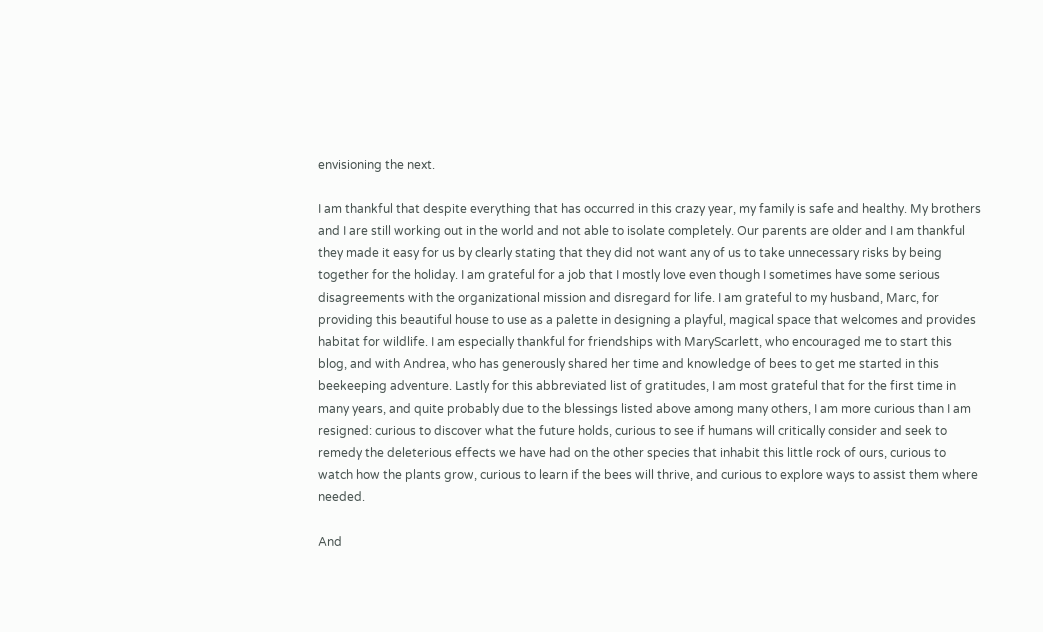envisioning the next.

I am thankful that despite everything that has occurred in this crazy year, my family is safe and healthy. My brothers and I are still working out in the world and not able to isolate completely. Our parents are older and I am thankful they made it easy for us by clearly stating that they did not want any of us to take unnecessary risks by being together for the holiday. I am grateful for a job that I mostly love even though I sometimes have some serious disagreements with the organizational mission and disregard for life. I am grateful to my husband, Marc, for providing this beautiful house to use as a palette in designing a playful, magical space that welcomes and provides habitat for wildlife. I am especially thankful for friendships with MaryScarlett, who encouraged me to start this blog, and with Andrea, who has generously shared her time and knowledge of bees to get me started in this beekeeping adventure. Lastly for this abbreviated list of gratitudes, I am most grateful that for the first time in many years, and quite probably due to the blessings listed above among many others, I am more curious than I am resigned: curious to discover what the future holds, curious to see if humans will critically consider and seek to remedy the deleterious effects we have had on the other species that inhabit this little rock of ours, curious to watch how the plants grow, curious to learn if the bees will thrive, and curious to explore ways to assist them where needed.

And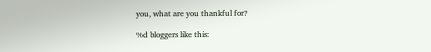you, what are you thankful for?

%d bloggers like this: